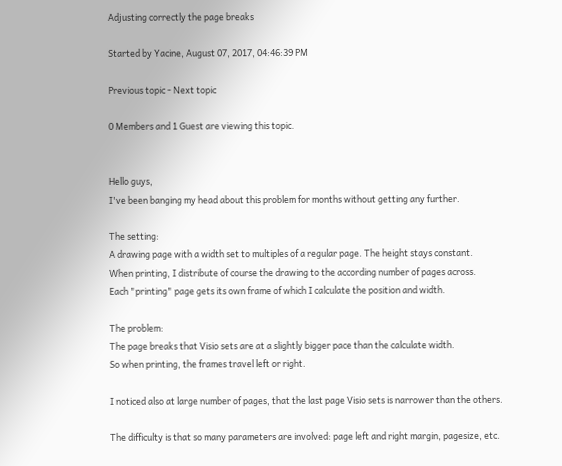Adjusting correctly the page breaks

Started by Yacine, August 07, 2017, 04:46:39 PM

Previous topic - Next topic

0 Members and 1 Guest are viewing this topic.


Hello guys,
I've been banging my head about this problem for months without getting any further.

The setting:
A drawing page with a width set to multiples of a regular page. The height stays constant.
When printing, I distribute of course the drawing to the according number of pages across.
Each "printing" page gets its own frame of which I calculate the position and width.

The problem:
The page breaks that Visio sets are at a slightly bigger pace than the calculate width.
So when printing, the frames travel left or right.

I noticed also at large number of pages, that the last page Visio sets is narrower than the others.

The difficulty is that so many parameters are involved: page left and right margin, pagesize, etc.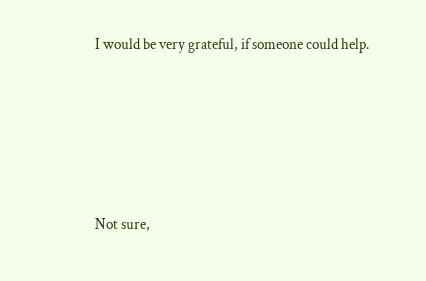I would be very grateful, if someone could help.





Not sure,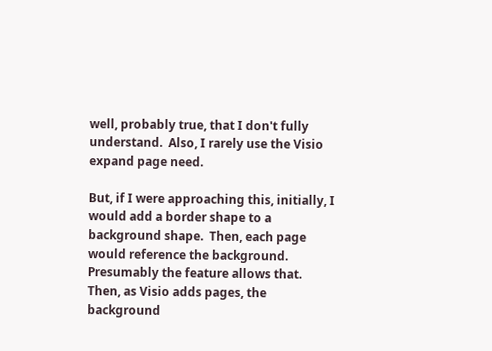well, probably true, that I don't fully understand.  Also, I rarely use the Visio expand page need.

But, if I were approaching this, initially, I would add a border shape to a background shape.  Then, each page would reference the background.  Presumably the feature allows that.  Then, as Visio adds pages, the background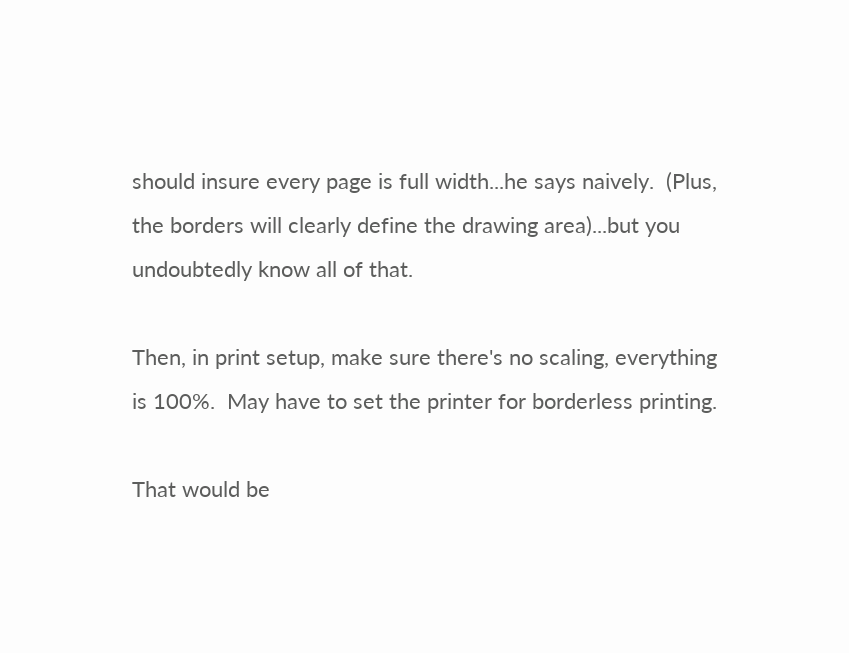should insure every page is full width...he says naively.  (Plus, the borders will clearly define the drawing area)...but you undoubtedly know all of that.

Then, in print setup, make sure there's no scaling, everything is 100%.  May have to set the printer for borderless printing.

That would be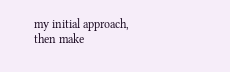my initial approach, then make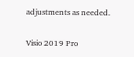adjustments as needed.

Visio 2019 Pro